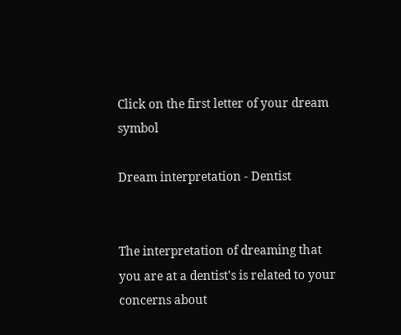Click on the first letter of your dream symbol

Dream interpretation - Dentist


The interpretation of dreaming that you are at a dentist's is related to your concerns about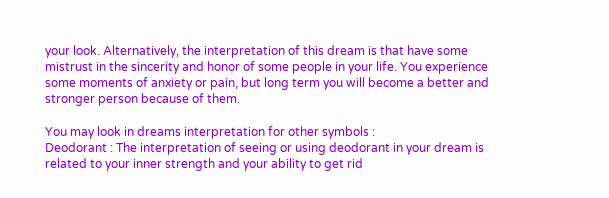your look. Alternatively, the interpretation of this dream is that have some mistrust in the sincerity and honor of some people in your life. You experience some moments of anxiety or pain, but long term you will become a better and stronger person because of them.

You may look in dreams interpretation for other symbols :
Deodorant : The interpretation of seeing or using deodorant in your dream is related to your inner strength and your ability to get rid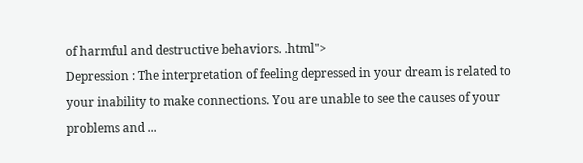of harmful and destructive behaviors. .html">
Depression : The interpretation of feeling depressed in your dream is related to your inability to make connections. You are unable to see the causes of your problems and ...